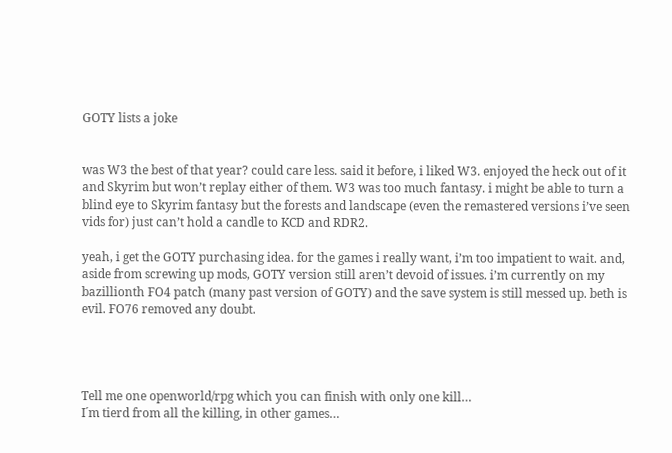GOTY lists a joke


was W3 the best of that year? could care less. said it before, i liked W3. enjoyed the heck out of it and Skyrim but won’t replay either of them. W3 was too much fantasy. i might be able to turn a blind eye to Skyrim fantasy but the forests and landscape (even the remastered versions i’ve seen vids for) just can’t hold a candle to KCD and RDR2.

yeah, i get the GOTY purchasing idea. for the games i really want, i’m too impatient to wait. and, aside from screwing up mods, GOTY version still aren’t devoid of issues. i’m currently on my bazillionth FO4 patch (many past version of GOTY) and the save system is still messed up. beth is evil. FO76 removed any doubt.




Tell me one openworld/rpg which you can finish with only one kill…
I´m tierd from all the killing, in other games…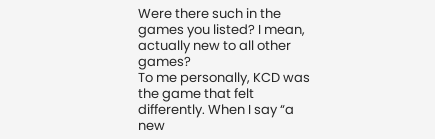Were there such in the games you listed? I mean, actually new to all other games?
To me personally, KCD was the game that felt differently. When I say “a new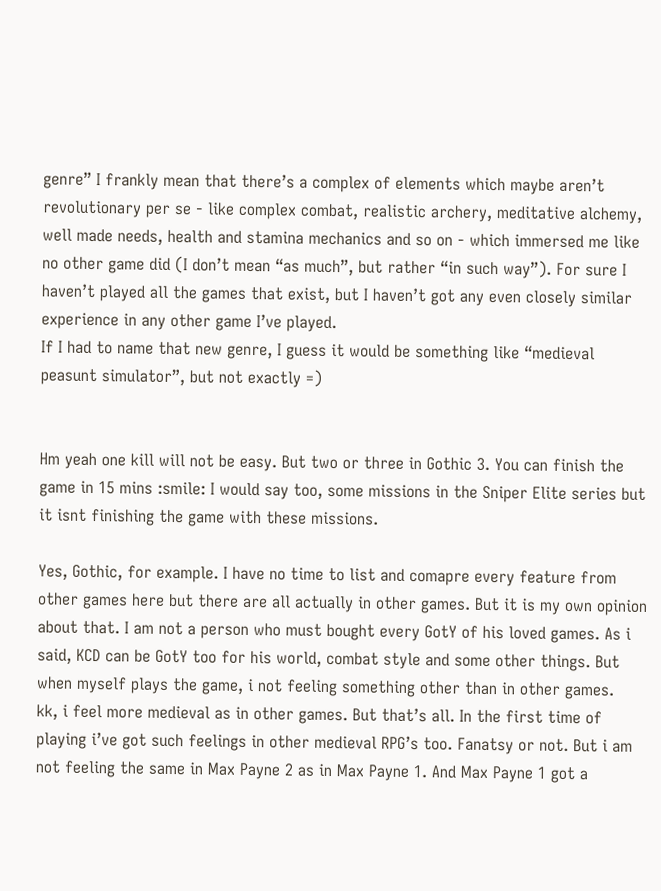genre” I frankly mean that there’s a complex of elements which maybe aren’t revolutionary per se - like complex combat, realistic archery, meditative alchemy, well made needs, health and stamina mechanics and so on - which immersed me like no other game did (I don’t mean “as much”, but rather “in such way”). For sure I haven’t played all the games that exist, but I haven’t got any even closely similar experience in any other game I’ve played.
If I had to name that new genre, I guess it would be something like “medieval peasunt simulator”, but not exactly =)


Hm yeah one kill will not be easy. But two or three in Gothic 3. You can finish the game in 15 mins :smile: I would say too, some missions in the Sniper Elite series but it isnt finishing the game with these missions.

Yes, Gothic, for example. I have no time to list and comapre every feature from other games here but there are all actually in other games. But it is my own opinion about that. I am not a person who must bought every GotY of his loved games. As i said, KCD can be GotY too for his world, combat style and some other things. But when myself plays the game, i not feeling something other than in other games.
kk, i feel more medieval as in other games. But that’s all. In the first time of playing i’ve got such feelings in other medieval RPG’s too. Fanatsy or not. But i am not feeling the same in Max Payne 2 as in Max Payne 1. And Max Payne 1 got a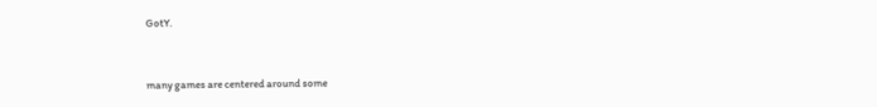GotY.


many games are centered around some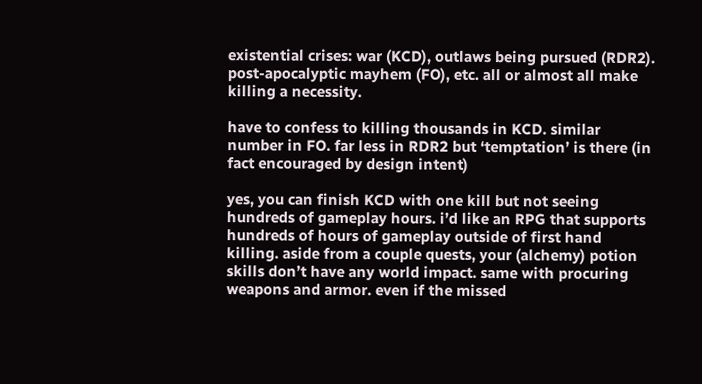existential crises: war (KCD), outlaws being pursued (RDR2). post-apocalyptic mayhem (FO), etc. all or almost all make killing a necessity.

have to confess to killing thousands in KCD. similar number in FO. far less in RDR2 but ‘temptation’ is there (in fact encouraged by design intent)

yes, you can finish KCD with one kill but not seeing hundreds of gameplay hours. i’d like an RPG that supports hundreds of hours of gameplay outside of first hand killing. aside from a couple quests, your (alchemy) potion skills don’t have any world impact. same with procuring weapons and armor. even if the missed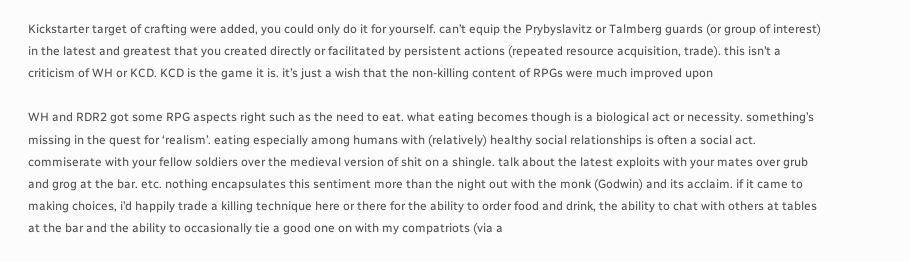Kickstarter target of crafting were added, you could only do it for yourself. can’t equip the Prybyslavitz or Talmberg guards (or group of interest) in the latest and greatest that you created directly or facilitated by persistent actions (repeated resource acquisition, trade). this isn’t a criticism of WH or KCD. KCD is the game it is. it’s just a wish that the non-killing content of RPGs were much improved upon

WH and RDR2 got some RPG aspects right such as the need to eat. what eating becomes though is a biological act or necessity. something’s missing in the quest for ‘realism’. eating especially among humans with (relatively) healthy social relationships is often a social act. commiserate with your fellow soldiers over the medieval version of shit on a shingle. talk about the latest exploits with your mates over grub and grog at the bar. etc. nothing encapsulates this sentiment more than the night out with the monk (Godwin) and its acclaim. if it came to making choices, i’d happily trade a killing technique here or there for the ability to order food and drink, the ability to chat with others at tables at the bar and the ability to occasionally tie a good one on with my compatriots (via a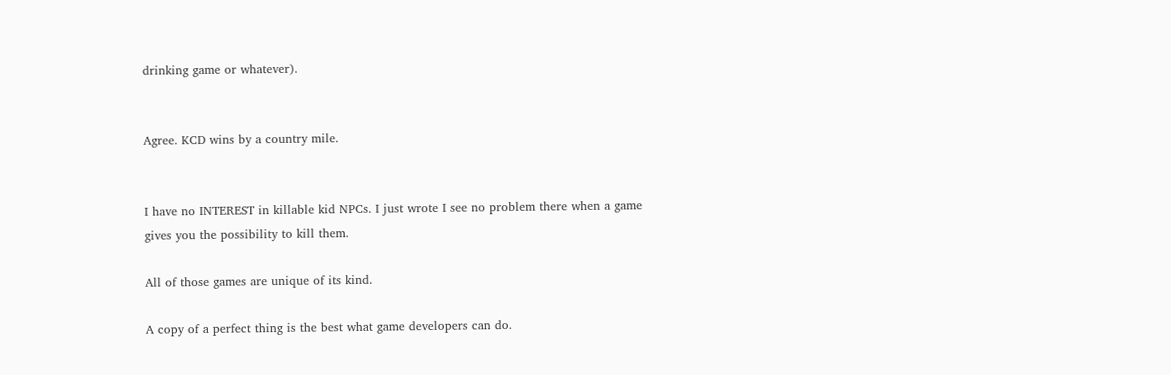drinking game or whatever).


Agree. KCD wins by a country mile.


I have no INTEREST in killable kid NPCs. I just wrote I see no problem there when a game gives you the possibility to kill them.

All of those games are unique of its kind.

A copy of a perfect thing is the best what game developers can do.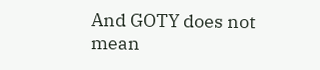And GOTY does not mean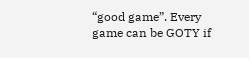“good game”. Every game can be GOTY if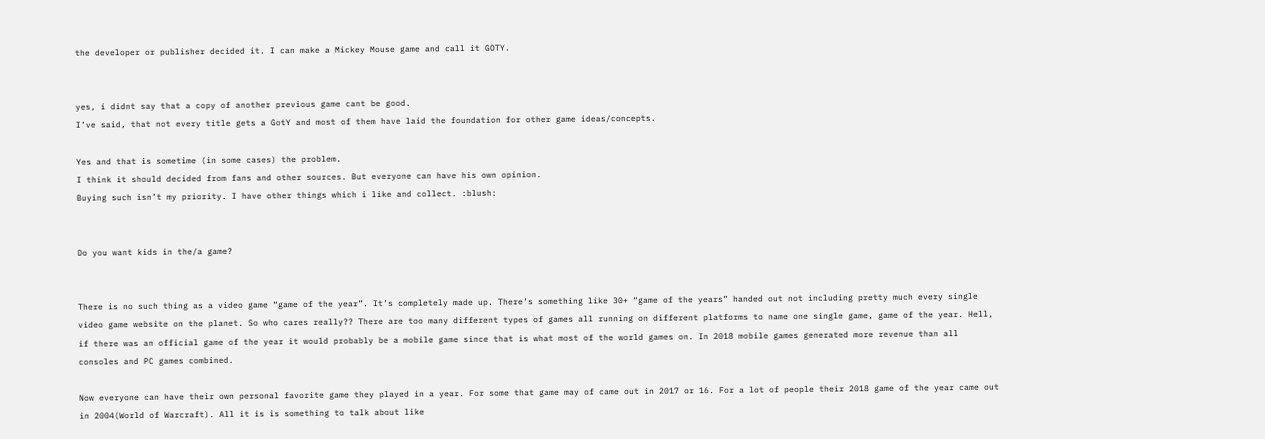the developer or publisher decided it. I can make a Mickey Mouse game and call it GOTY.


yes, i didnt say that a copy of another previous game cant be good.
I’ve said, that not every title gets a GotY and most of them have laid the foundation for other game ideas/concepts.

Yes and that is sometime (in some cases) the problem.
I think it should decided from fans and other sources. But everyone can have his own opinion.
Buying such isn’t my priority. I have other things which i like and collect. :blush:


Do you want kids in the/a game?


There is no such thing as a video game “game of the year”. It’s completely made up. There’s something like 30+ “game of the years” handed out not including pretty much every single video game website on the planet. So who cares really?? There are too many different types of games all running on different platforms to name one single game, game of the year. Hell, if there was an official game of the year it would probably be a mobile game since that is what most of the world games on. In 2018 mobile games generated more revenue than all consoles and PC games combined.

Now everyone can have their own personal favorite game they played in a year. For some that game may of came out in 2017 or 16. For a lot of people their 2018 game of the year came out in 2004(World of Warcraft). All it is is something to talk about like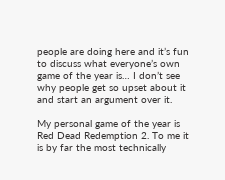people are doing here and it’s fun to discuss what everyone’s own game of the year is… I don’t see why people get so upset about it and start an argument over it.

My personal game of the year is Red Dead Redemption 2. To me it is by far the most technically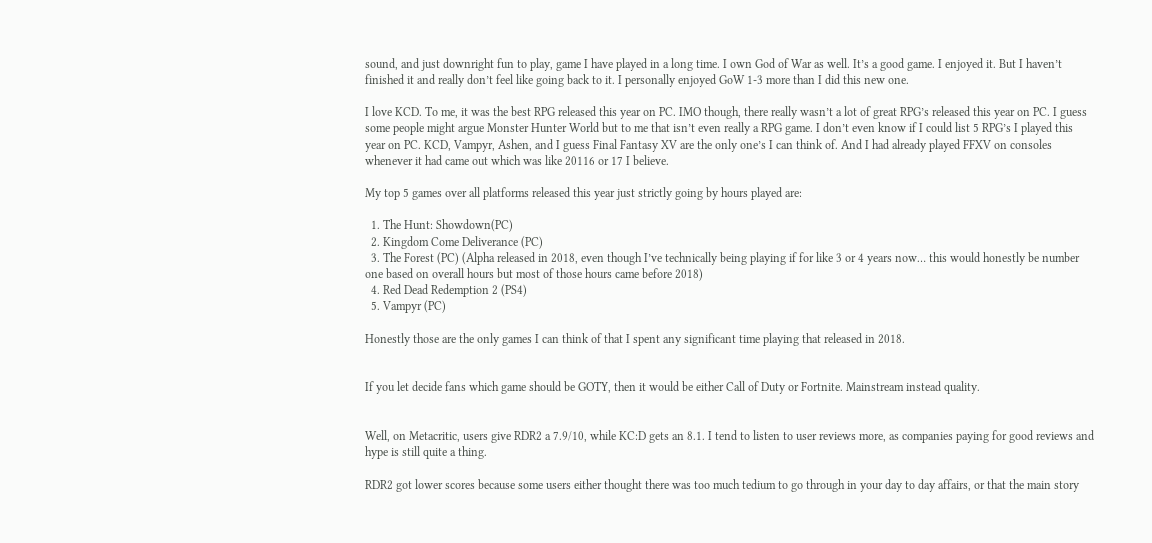sound, and just downright fun to play, game I have played in a long time. I own God of War as well. It’s a good game. I enjoyed it. But I haven’t finished it and really don’t feel like going back to it. I personally enjoyed GoW 1-3 more than I did this new one.

I love KCD. To me, it was the best RPG released this year on PC. IMO though, there really wasn’t a lot of great RPG’s released this year on PC. I guess some people might argue Monster Hunter World but to me that isn’t even really a RPG game. I don’t even know if I could list 5 RPG’s I played this year on PC. KCD, Vampyr, Ashen, and I guess Final Fantasy XV are the only one’s I can think of. And I had already played FFXV on consoles whenever it had came out which was like 20116 or 17 I believe.

My top 5 games over all platforms released this year just strictly going by hours played are:

  1. The Hunt: Showdown(PC)
  2. Kingdom Come Deliverance (PC)
  3. The Forest (PC) (Alpha released in 2018, even though I’ve technically being playing if for like 3 or 4 years now… this would honestly be number one based on overall hours but most of those hours came before 2018)
  4. Red Dead Redemption 2 (PS4)
  5. Vampyr (PC)

Honestly those are the only games I can think of that I spent any significant time playing that released in 2018.


If you let decide fans which game should be GOTY, then it would be either Call of Duty or Fortnite. Mainstream instead quality.


Well, on Metacritic, users give RDR2 a 7.9/10, while KC:D gets an 8.1. I tend to listen to user reviews more, as companies paying for good reviews and hype is still quite a thing.

RDR2 got lower scores because some users either thought there was too much tedium to go through in your day to day affairs, or that the main story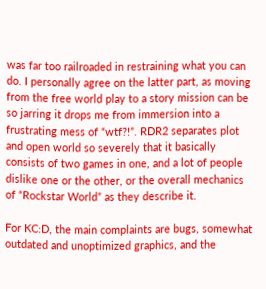was far too railroaded in restraining what you can do. I personally agree on the latter part, as moving from the free world play to a story mission can be so jarring it drops me from immersion into a frustrating mess of “wtf?!”. RDR2 separates plot and open world so severely that it basically consists of two games in one, and a lot of people dislike one or the other, or the overall mechanics of “Rockstar World” as they describe it.

For KC:D, the main complaints are bugs, somewhat outdated and unoptimized graphics, and the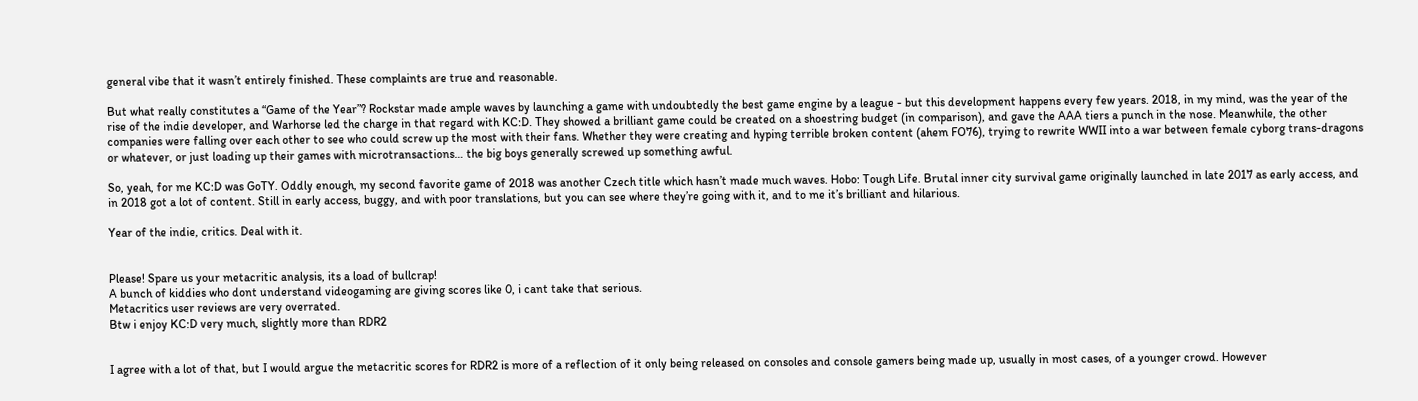general vibe that it wasn’t entirely finished. These complaints are true and reasonable.

But what really constitutes a “Game of the Year”? Rockstar made ample waves by launching a game with undoubtedly the best game engine by a league - but this development happens every few years. 2018, in my mind, was the year of the rise of the indie developer, and Warhorse led the charge in that regard with KC:D. They showed a brilliant game could be created on a shoestring budget (in comparison), and gave the AAA tiers a punch in the nose. Meanwhile, the other companies were falling over each other to see who could screw up the most with their fans. Whether they were creating and hyping terrible broken content (ahem FO76), trying to rewrite WWII into a war between female cyborg trans-dragons or whatever, or just loading up their games with microtransactions… the big boys generally screwed up something awful.

So, yeah, for me KC:D was GoTY. Oddly enough, my second favorite game of 2018 was another Czech title which hasn’t made much waves. Hobo: Tough Life. Brutal inner city survival game originally launched in late 2017 as early access, and in 2018 got a lot of content. Still in early access, buggy, and with poor translations, but you can see where they’re going with it, and to me it’s brilliant and hilarious.

Year of the indie, critics. Deal with it.


Please! Spare us your metacritic analysis, its a load of bullcrap!
A bunch of kiddies who dont understand videogaming are giving scores like 0, i cant take that serious.
Metacritics user reviews are very overrated.
Btw i enjoy KC:D very much, slightly more than RDR2


I agree with a lot of that, but I would argue the metacritic scores for RDR2 is more of a reflection of it only being released on consoles and console gamers being made up, usually in most cases, of a younger crowd. However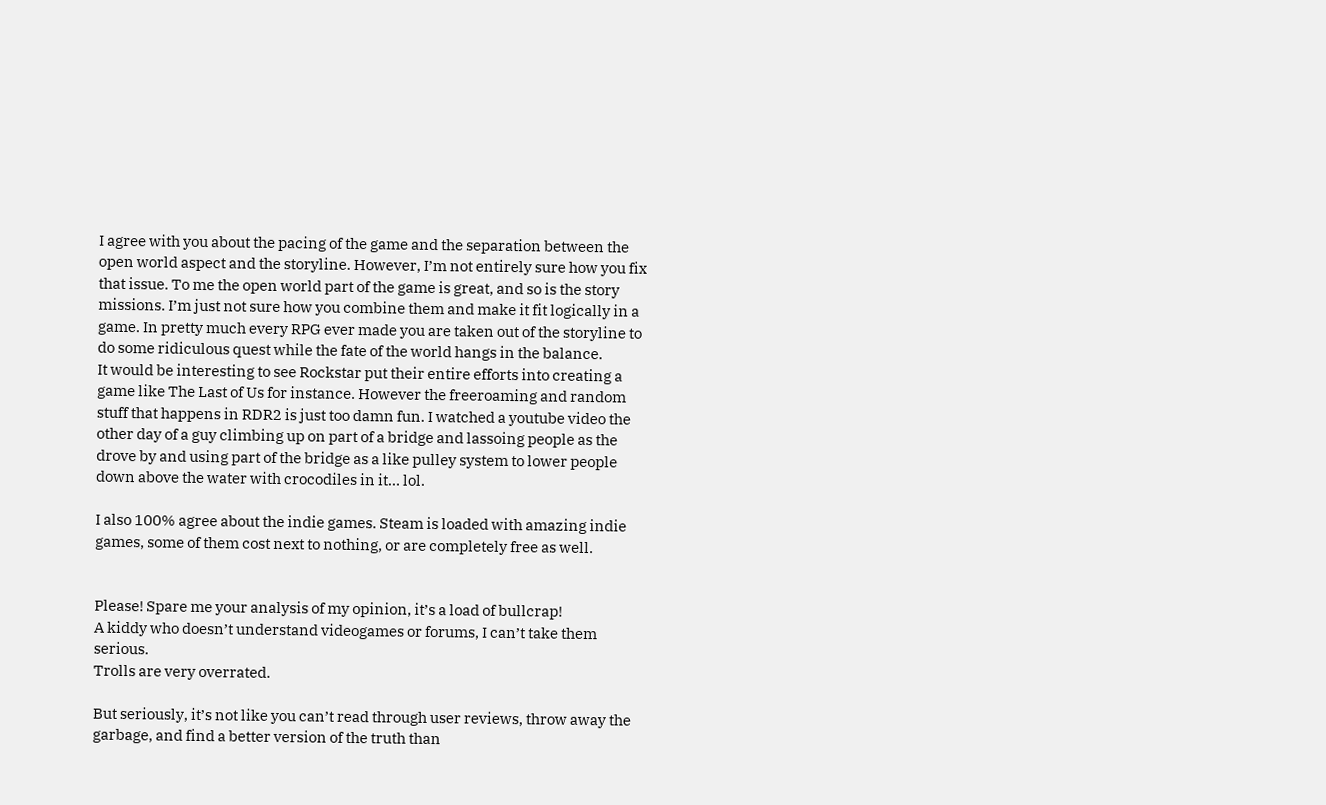I agree with you about the pacing of the game and the separation between the open world aspect and the storyline. However, I’m not entirely sure how you fix that issue. To me the open world part of the game is great, and so is the story missions. I’m just not sure how you combine them and make it fit logically in a game. In pretty much every RPG ever made you are taken out of the storyline to do some ridiculous quest while the fate of the world hangs in the balance.
It would be interesting to see Rockstar put their entire efforts into creating a game like The Last of Us for instance. However the freeroaming and random stuff that happens in RDR2 is just too damn fun. I watched a youtube video the other day of a guy climbing up on part of a bridge and lassoing people as the drove by and using part of the bridge as a like pulley system to lower people down above the water with crocodiles in it… lol.

I also 100% agree about the indie games. Steam is loaded with amazing indie games, some of them cost next to nothing, or are completely free as well.


Please! Spare me your analysis of my opinion, it’s a load of bullcrap!
A kiddy who doesn’t understand videogames or forums, I can’t take them serious.
Trolls are very overrated.

But seriously, it’s not like you can’t read through user reviews, throw away the garbage, and find a better version of the truth than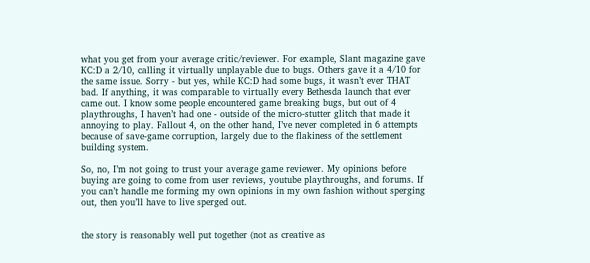what you get from your average critic/reviewer. For example, Slant magazine gave KC:D a 2/10, calling it virtually unplayable due to bugs. Others gave it a 4/10 for the same issue. Sorry - but yes, while KC:D had some bugs, it wasn’t ever THAT bad. If anything, it was comparable to virtually every Bethesda launch that ever came out. I know some people encountered game breaking bugs, but out of 4 playthroughs, I haven’t had one - outside of the micro-stutter glitch that made it annoying to play. Fallout 4, on the other hand, I’ve never completed in 6 attempts because of save-game corruption, largely due to the flakiness of the settlement building system.

So, no, I’m not going to trust your average game reviewer. My opinions before buying are going to come from user reviews, youtube playthroughs, and forums. If you can’t handle me forming my own opinions in my own fashion without sperging out, then you’ll have to live sperged out.


the story is reasonably well put together (not as creative as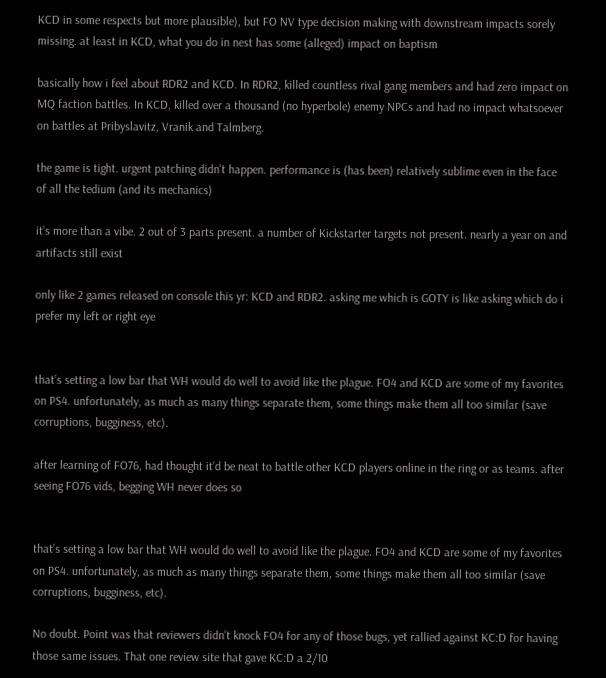KCD in some respects but more plausible), but FO NV type decision making with downstream impacts sorely missing. at least in KCD, what you do in nest has some (alleged) impact on baptism

basically how i feel about RDR2 and KCD. In RDR2, killed countless rival gang members and had zero impact on MQ faction battles. In KCD, killed over a thousand (no hyperbole) enemy NPCs and had no impact whatsoever on battles at Pribyslavitz, Vranik and Talmberg.

the game is tight. urgent patching didn’t happen. performance is (has been) relatively sublime even in the face of all the tedium (and its mechanics)

it’s more than a vibe. 2 out of 3 parts present. a number of Kickstarter targets not present. nearly a year on and artifacts still exist

only like 2 games released on console this yr: KCD and RDR2. asking me which is GOTY is like asking which do i prefer my left or right eye


that’s setting a low bar that WH would do well to avoid like the plague. FO4 and KCD are some of my favorites on PS4. unfortunately, as much as many things separate them, some things make them all too similar (save corruptions, bugginess, etc).

after learning of FO76, had thought it’d be neat to battle other KCD players online in the ring or as teams. after seeing FO76 vids, begging WH never does so


that’s setting a low bar that WH would do well to avoid like the plague. FO4 and KCD are some of my favorites on PS4. unfortunately, as much as many things separate them, some things make them all too similar (save corruptions, bugginess, etc).

No doubt. Point was that reviewers didn’t knock FO4 for any of those bugs, yet rallied against KC:D for having those same issues. That one review site that gave KC:D a 2/10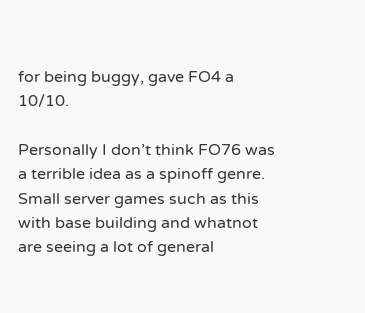for being buggy, gave FO4 a 10/10.

Personally I don’t think FO76 was a terrible idea as a spinoff genre. Small server games such as this with base building and whatnot are seeing a lot of general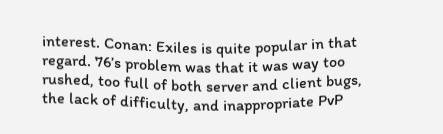interest. Conan: Exiles is quite popular in that regard. 76’s problem was that it was way too rushed, too full of both server and client bugs, the lack of difficulty, and inappropriate PvP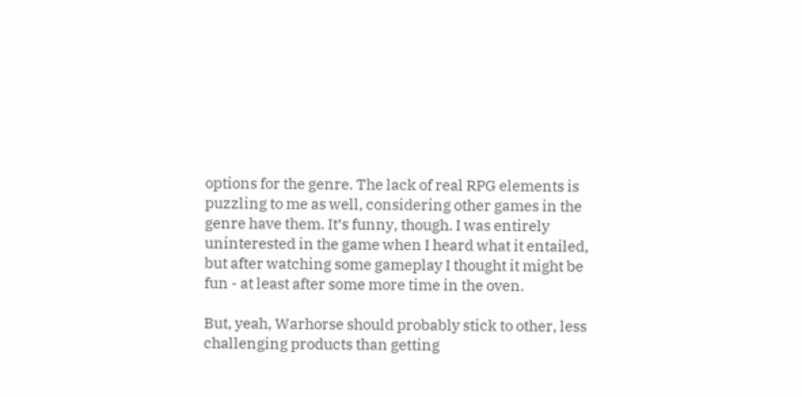options for the genre. The lack of real RPG elements is puzzling to me as well, considering other games in the genre have them. It’s funny, though. I was entirely uninterested in the game when I heard what it entailed, but after watching some gameplay I thought it might be fun - at least after some more time in the oven.

But, yeah, Warhorse should probably stick to other, less challenging products than getting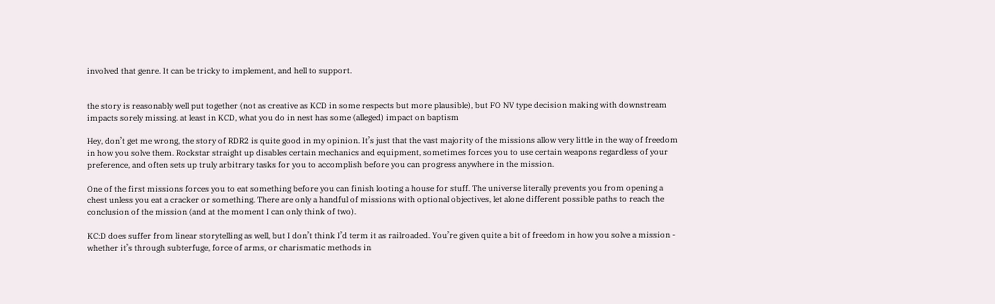involved that genre. It can be tricky to implement, and hell to support.


the story is reasonably well put together (not as creative as KCD in some respects but more plausible), but FO NV type decision making with downstream impacts sorely missing. at least in KCD, what you do in nest has some (alleged) impact on baptism

Hey, don’t get me wrong, the story of RDR2 is quite good in my opinion. It’s just that the vast majority of the missions allow very little in the way of freedom in how you solve them. Rockstar straight up disables certain mechanics and equipment, sometimes forces you to use certain weapons regardless of your preference, and often sets up truly arbitrary tasks for you to accomplish before you can progress anywhere in the mission.

One of the first missions forces you to eat something before you can finish looting a house for stuff. The universe literally prevents you from opening a chest unless you eat a cracker or something. There are only a handful of missions with optional objectives, let alone different possible paths to reach the conclusion of the mission (and at the moment I can only think of two).

KC:D does suffer from linear storytelling as well, but I don’t think I’d term it as railroaded. You’re given quite a bit of freedom in how you solve a mission - whether it’s through subterfuge, force of arms, or charismatic methods in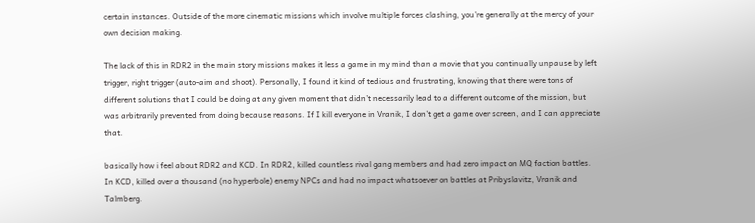certain instances. Outside of the more cinematic missions which involve multiple forces clashing, you’re generally at the mercy of your own decision making.

The lack of this in RDR2 in the main story missions makes it less a game in my mind than a movie that you continually unpause by left trigger, right trigger (auto-aim and shoot). Personally, I found it kind of tedious and frustrating, knowing that there were tons of different solutions that I could be doing at any given moment that didn’t necessarily lead to a different outcome of the mission, but was arbitrarily prevented from doing because reasons. If I kill everyone in Vranik, I don’t get a game over screen, and I can appreciate that.

basically how i feel about RDR2 and KCD. In RDR2, killed countless rival gang members and had zero impact on MQ faction battles. In KCD, killed over a thousand (no hyperbole) enemy NPCs and had no impact whatsoever on battles at Pribyslavitz, Vranik and Talmberg.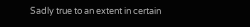Sadly true to an extent in certain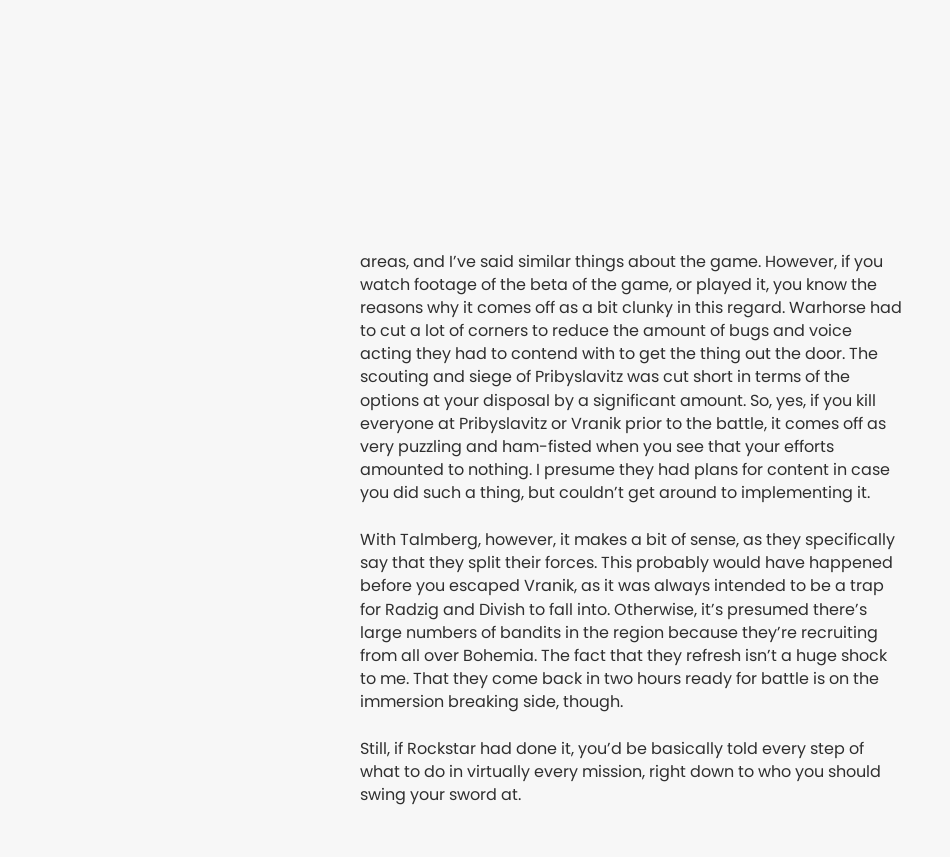areas, and I’ve said similar things about the game. However, if you watch footage of the beta of the game, or played it, you know the reasons why it comes off as a bit clunky in this regard. Warhorse had to cut a lot of corners to reduce the amount of bugs and voice acting they had to contend with to get the thing out the door. The scouting and siege of Pribyslavitz was cut short in terms of the options at your disposal by a significant amount. So, yes, if you kill everyone at Pribyslavitz or Vranik prior to the battle, it comes off as very puzzling and ham-fisted when you see that your efforts amounted to nothing. I presume they had plans for content in case you did such a thing, but couldn’t get around to implementing it.

With Talmberg, however, it makes a bit of sense, as they specifically say that they split their forces. This probably would have happened before you escaped Vranik, as it was always intended to be a trap for Radzig and Divish to fall into. Otherwise, it’s presumed there’s large numbers of bandits in the region because they’re recruiting from all over Bohemia. The fact that they refresh isn’t a huge shock to me. That they come back in two hours ready for battle is on the immersion breaking side, though.

Still, if Rockstar had done it, you’d be basically told every step of what to do in virtually every mission, right down to who you should swing your sword at.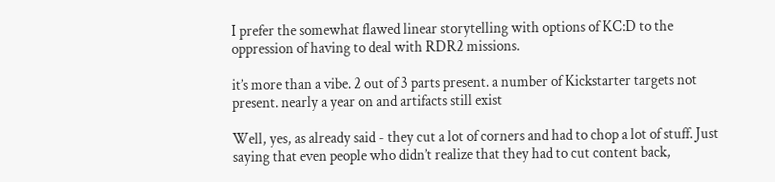I prefer the somewhat flawed linear storytelling with options of KC:D to the oppression of having to deal with RDR2 missions.

it’s more than a vibe. 2 out of 3 parts present. a number of Kickstarter targets not present. nearly a year on and artifacts still exist

Well, yes, as already said - they cut a lot of corners and had to chop a lot of stuff. Just saying that even people who didn’t realize that they had to cut content back,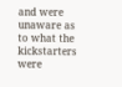and were unaware as to what the kickstarters were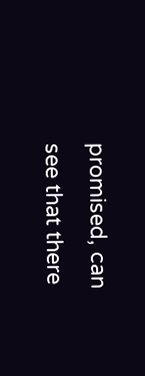promised, can see that there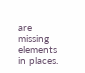are missing elements in places.